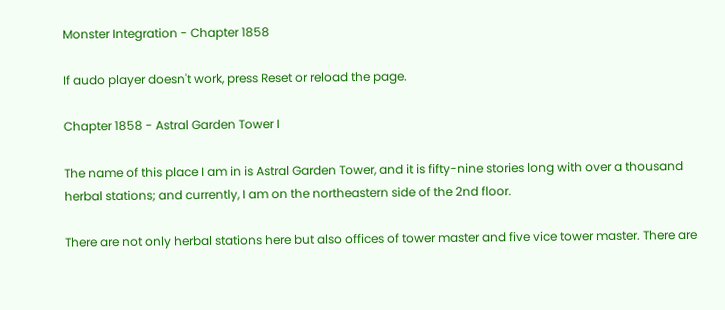Monster Integration - Chapter 1858

If audo player doesn't work, press Reset or reload the page.

Chapter 1858 - Astral Garden Tower I

The name of this place I am in is Astral Garden Tower, and it is fifty-nine stories long with over a thousand herbal stations; and currently, I am on the northeastern side of the 2nd floor.

There are not only herbal stations here but also offices of tower master and five vice tower master. There are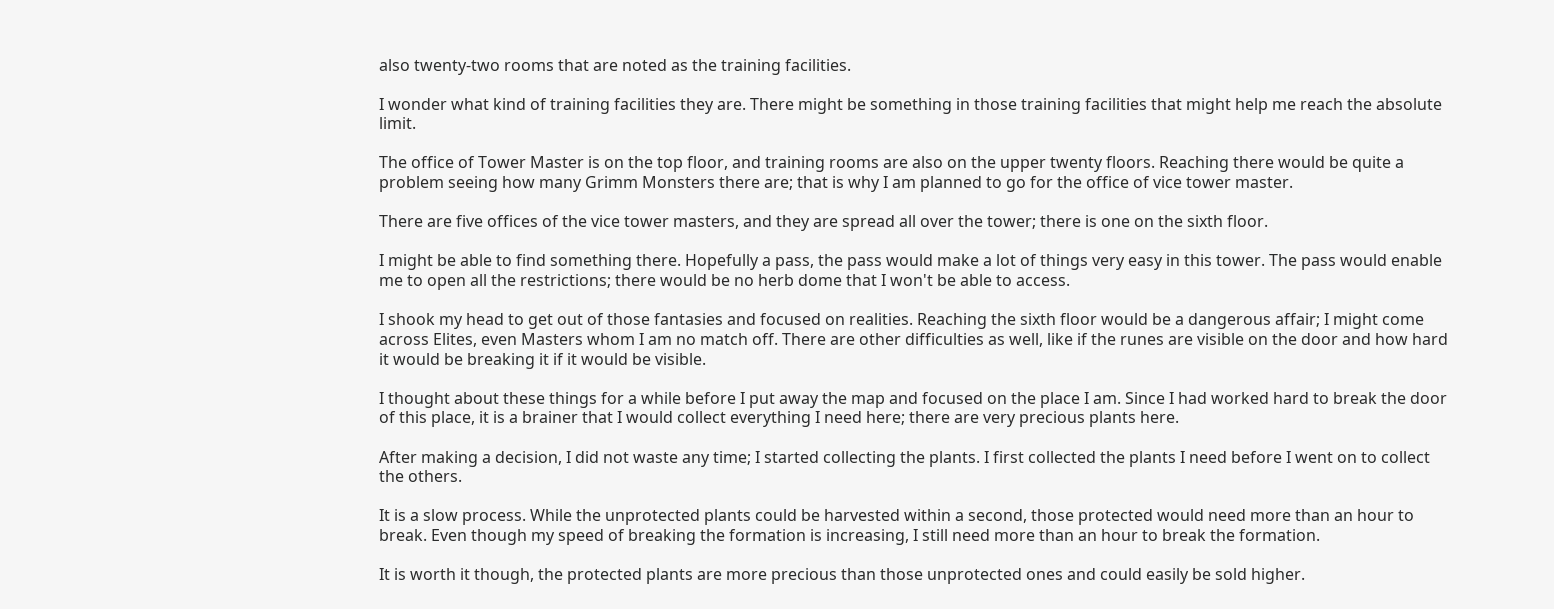also twenty-two rooms that are noted as the training facilities.

I wonder what kind of training facilities they are. There might be something in those training facilities that might help me reach the absolute limit.

The office of Tower Master is on the top floor, and training rooms are also on the upper twenty floors. Reaching there would be quite a problem seeing how many Grimm Monsters there are; that is why I am planned to go for the office of vice tower master.

There are five offices of the vice tower masters, and they are spread all over the tower; there is one on the sixth floor.

I might be able to find something there. Hopefully a pass, the pass would make a lot of things very easy in this tower. The pass would enable me to open all the restrictions; there would be no herb dome that I won't be able to access.

I shook my head to get out of those fantasies and focused on realities. Reaching the sixth floor would be a dangerous affair; I might come across Elites, even Masters whom I am no match off. There are other difficulties as well, like if the runes are visible on the door and how hard it would be breaking it if it would be visible.

I thought about these things for a while before I put away the map and focused on the place I am. Since I had worked hard to break the door of this place, it is a brainer that I would collect everything I need here; there are very precious plants here.

After making a decision, I did not waste any time; I started collecting the plants. I first collected the plants I need before I went on to collect the others.

It is a slow process. While the unprotected plants could be harvested within a second, those protected would need more than an hour to break. Even though my speed of breaking the formation is increasing, I still need more than an hour to break the formation.

It is worth it though, the protected plants are more precious than those unprotected ones and could easily be sold higher.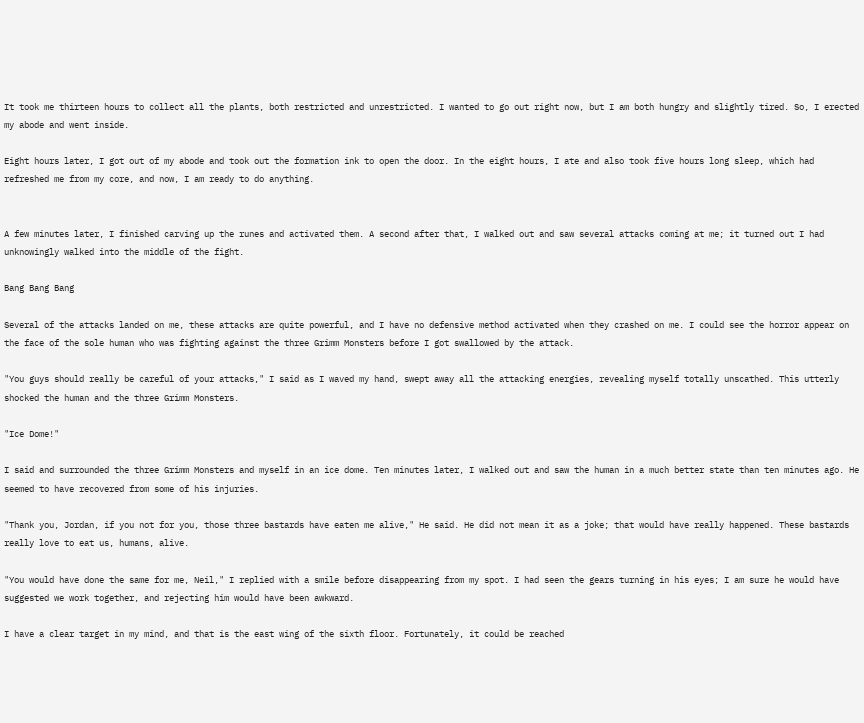It took me thirteen hours to collect all the plants, both restricted and unrestricted. I wanted to go out right now, but I am both hungry and slightly tired. So, I erected my abode and went inside.

Eight hours later, I got out of my abode and took out the formation ink to open the door. In the eight hours, I ate and also took five hours long sleep, which had refreshed me from my core, and now, I am ready to do anything.


A few minutes later, I finished carving up the runes and activated them. A second after that, I walked out and saw several attacks coming at me; it turned out I had unknowingly walked into the middle of the fight.

Bang Bang Bang

Several of the attacks landed on me, these attacks are quite powerful, and I have no defensive method activated when they crashed on me. I could see the horror appear on the face of the sole human who was fighting against the three Grimm Monsters before I got swallowed by the attack.

"You guys should really be careful of your attacks," I said as I waved my hand, swept away all the attacking energies, revealing myself totally unscathed. This utterly shocked the human and the three Grimm Monsters.

"Ice Dome!"

I said and surrounded the three Grimm Monsters and myself in an ice dome. Ten minutes later, I walked out and saw the human in a much better state than ten minutes ago. He seemed to have recovered from some of his injuries.

"Thank you, Jordan, if you not for you, those three bastards have eaten me alive," He said. He did not mean it as a joke; that would have really happened. These bastards really love to eat us, humans, alive.

"You would have done the same for me, Neil," I replied with a smile before disappearing from my spot. I had seen the gears turning in his eyes; I am sure he would have suggested we work together, and rejecting him would have been awkward.

I have a clear target in my mind, and that is the east wing of the sixth floor. Fortunately, it could be reached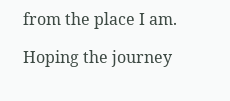from the place I am.

Hoping the journey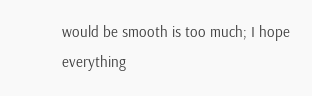would be smooth is too much; I hope everything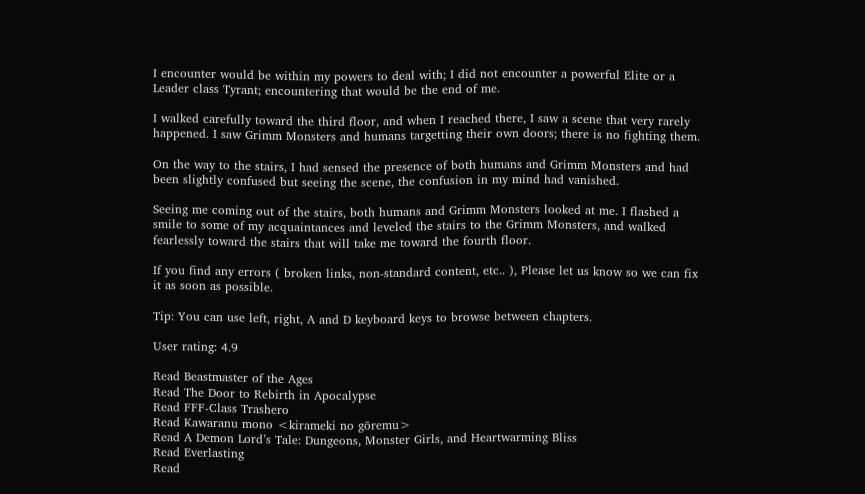I encounter would be within my powers to deal with; I did not encounter a powerful Elite or a Leader class Tyrant; encountering that would be the end of me.

I walked carefully toward the third floor, and when I reached there, I saw a scene that very rarely happened. I saw Grimm Monsters and humans targetting their own doors; there is no fighting them.

On the way to the stairs, I had sensed the presence of both humans and Grimm Monsters and had been slightly confused but seeing the scene, the confusion in my mind had vanished.

Seeing me coming out of the stairs, both humans and Grimm Monsters looked at me. I flashed a smile to some of my acquaintances and leveled the stairs to the Grimm Monsters, and walked fearlessly toward the stairs that will take me toward the fourth floor.

If you find any errors ( broken links, non-standard content, etc.. ), Please let us know so we can fix it as soon as possible.

Tip: You can use left, right, A and D keyboard keys to browse between chapters.

User rating: 4.9

Read Beastmaster of the Ages
Read The Door to Rebirth in Apocalypse
Read FFF-Class Trashero
Read Kawaranu mono <kirameki no gōremu>
Read A Demon Lord’s Tale: Dungeons, Monster Girls, and Heartwarming Bliss
Read Everlasting
Read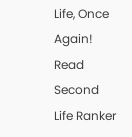Life, Once Again!
Read Second Life Ranker